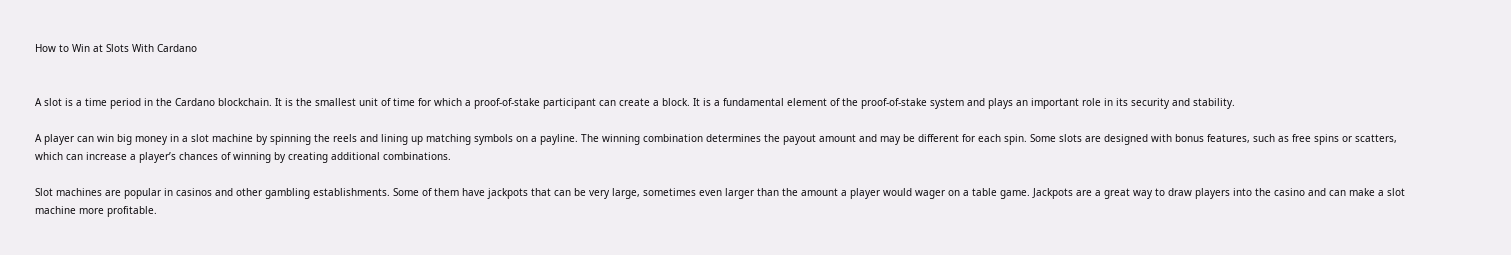How to Win at Slots With Cardano


A slot is a time period in the Cardano blockchain. It is the smallest unit of time for which a proof-of-stake participant can create a block. It is a fundamental element of the proof-of-stake system and plays an important role in its security and stability.

A player can win big money in a slot machine by spinning the reels and lining up matching symbols on a payline. The winning combination determines the payout amount and may be different for each spin. Some slots are designed with bonus features, such as free spins or scatters, which can increase a player’s chances of winning by creating additional combinations.

Slot machines are popular in casinos and other gambling establishments. Some of them have jackpots that can be very large, sometimes even larger than the amount a player would wager on a table game. Jackpots are a great way to draw players into the casino and can make a slot machine more profitable.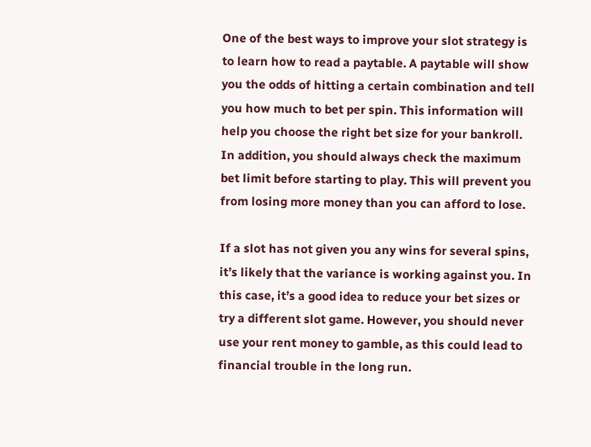One of the best ways to improve your slot strategy is to learn how to read a paytable. A paytable will show you the odds of hitting a certain combination and tell you how much to bet per spin. This information will help you choose the right bet size for your bankroll. In addition, you should always check the maximum bet limit before starting to play. This will prevent you from losing more money than you can afford to lose.

If a slot has not given you any wins for several spins, it’s likely that the variance is working against you. In this case, it’s a good idea to reduce your bet sizes or try a different slot game. However, you should never use your rent money to gamble, as this could lead to financial trouble in the long run.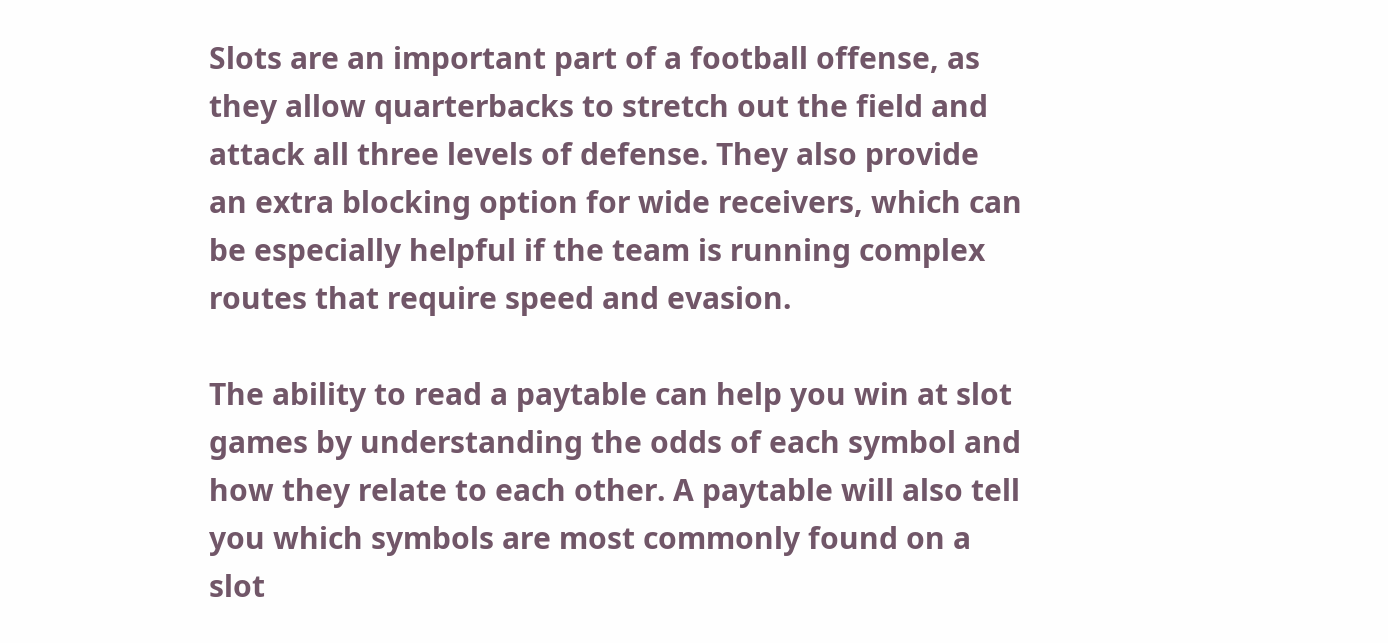Slots are an important part of a football offense, as they allow quarterbacks to stretch out the field and attack all three levels of defense. They also provide an extra blocking option for wide receivers, which can be especially helpful if the team is running complex routes that require speed and evasion.

The ability to read a paytable can help you win at slot games by understanding the odds of each symbol and how they relate to each other. A paytable will also tell you which symbols are most commonly found on a slot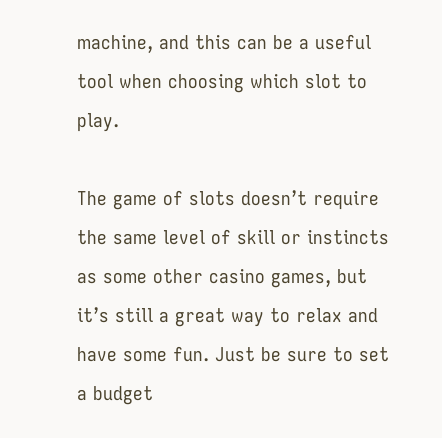machine, and this can be a useful tool when choosing which slot to play.

The game of slots doesn’t require the same level of skill or instincts as some other casino games, but it’s still a great way to relax and have some fun. Just be sure to set a budget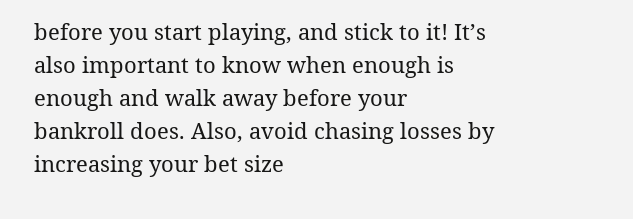before you start playing, and stick to it! It’s also important to know when enough is enough and walk away before your bankroll does. Also, avoid chasing losses by increasing your bet size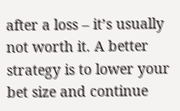after a loss – it’s usually not worth it. A better strategy is to lower your bet size and continue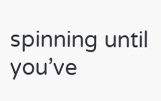spinning until you’ve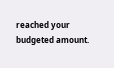reached your budgeted amount.